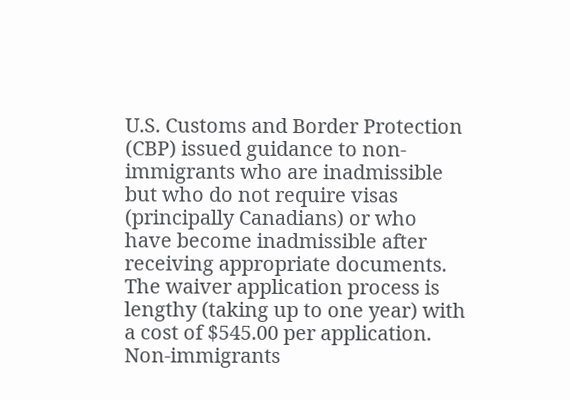U.S. Customs and Border Protection (CBP) issued guidance to non-immigrants who are inadmissible but who do not require visas (principally Canadians) or who have become inadmissible after receiving appropriate documents. The waiver application process is lengthy (taking up to one year) with a cost of $545.00 per application. Non-immigrants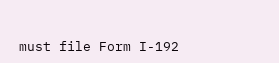must file Form I-192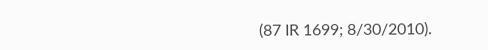(87 IR 1699; 8/30/2010).